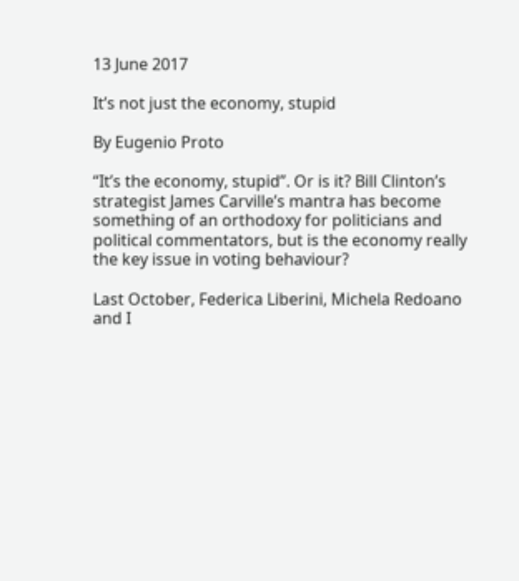13 June 2017

It’s not just the economy, stupid

By Eugenio Proto

“It’s the economy, stupid”. Or is it? Bill Clinton’s strategist James Carville’s mantra has become something of an orthodoxy for politicians and political commentators, but is the economy really the key issue in voting behaviour?

Last October, Federica Liberini, Michela Redoano and I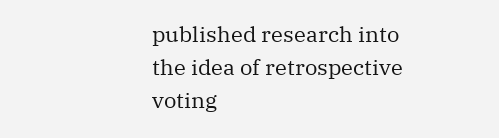published research into the idea of retrospective voting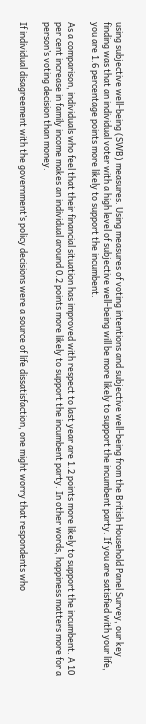using subjective well-being (SWB) measures. Using measures of voting intentions and subjective well-being from the British Household Panel Survey, our key finding was that an individual voter with a high level of subjective well-being will be more likely to support the incumbent party. If you are satisfied with your life, you are 1.6 percentage points more likely to support the incumbent.

As a comparison, individuals who feel that their financial situation has improved with respect to last year are 1.2 points more likely to support the incumbent. A 10 per cent increase in family income makes an individual around 0.2 points more likely to support the incumbent party. In other words, happiness matters more for a person’s voting decision than money.

If individual disagreement with the government’s policy decisions were a source of life dissatisfaction, one might worry that respondents who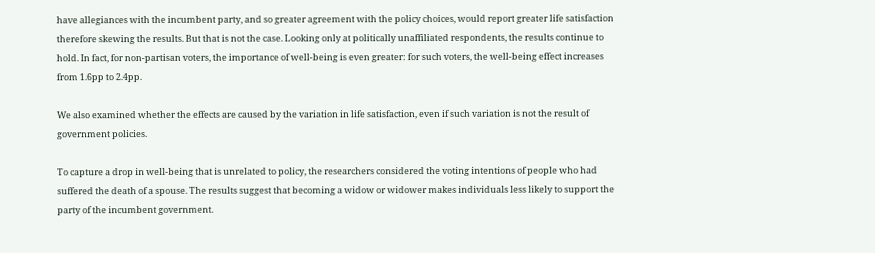have allegiances with the incumbent party, and so greater agreement with the policy choices, would report greater life satisfaction therefore skewing the results. But that is not the case. Looking only at politically unaffiliated respondents, the results continue to hold. In fact, for non-partisan voters, the importance of well-being is even greater: for such voters, the well-being effect increases from 1.6pp to 2.4pp.

We also examined whether the effects are caused by the variation in life satisfaction, even if such variation is not the result of government policies.

To capture a drop in well-being that is unrelated to policy, the researchers considered the voting intentions of people who had suffered the death of a spouse. The results suggest that becoming a widow or widower makes individuals less likely to support the party of the incumbent government.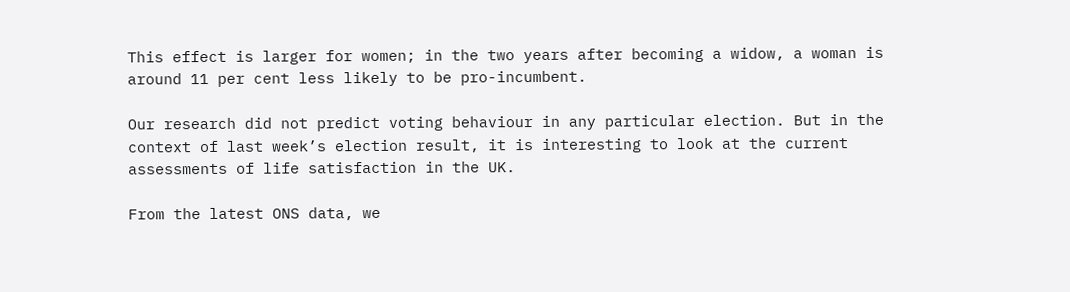This effect is larger for women; in the two years after becoming a widow, a woman is around 11 per cent less likely to be pro-incumbent.

Our research did not predict voting behaviour in any particular election. But in the context of last week’s election result, it is interesting to look at the current assessments of life satisfaction in the UK.

From the latest ONS data, we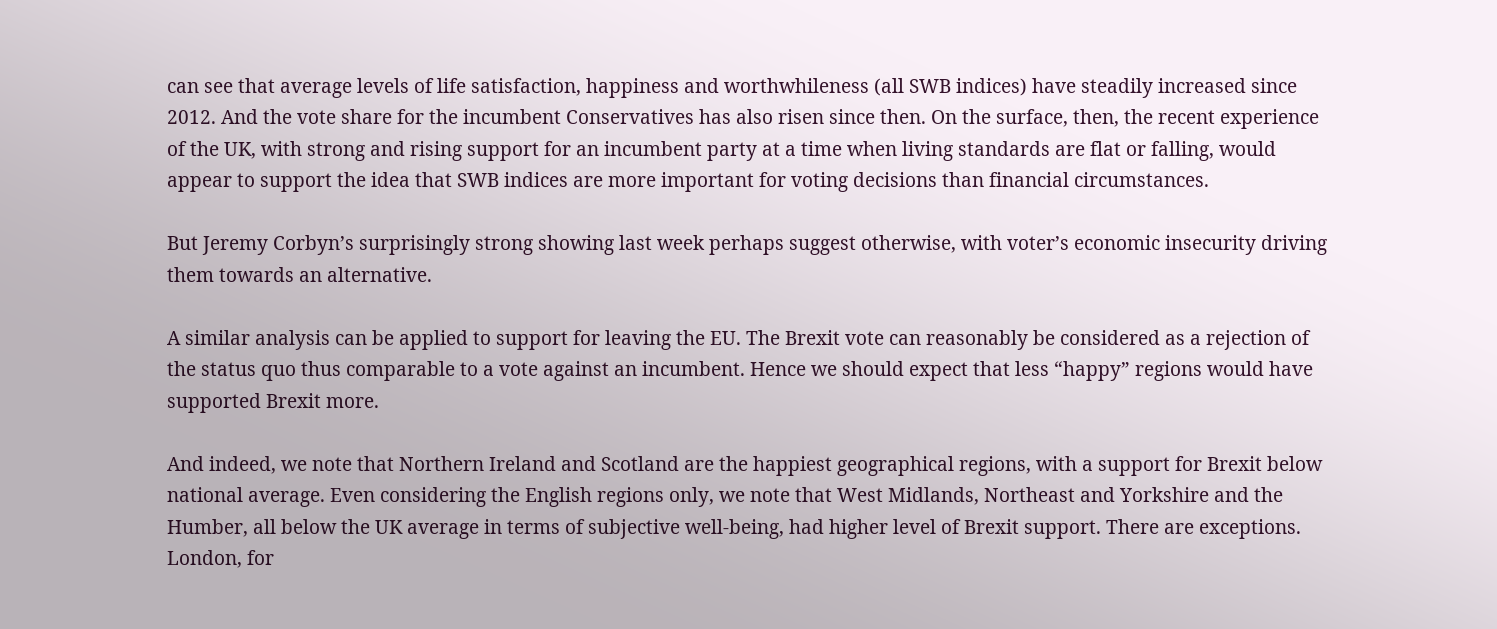can see that average levels of life satisfaction, happiness and worthwhileness (all SWB indices) have steadily increased since 2012. And the vote share for the incumbent Conservatives has also risen since then. On the surface, then, the recent experience of the UK, with strong and rising support for an incumbent party at a time when living standards are flat or falling, would appear to support the idea that SWB indices are more important for voting decisions than financial circumstances.

But Jeremy Corbyn’s surprisingly strong showing last week perhaps suggest otherwise, with voter’s economic insecurity driving them towards an alternative.

A similar analysis can be applied to support for leaving the EU. The Brexit vote can reasonably be considered as a rejection of the status quo thus comparable to a vote against an incumbent. Hence we should expect that less “happy” regions would have supported Brexit more.

And indeed, we note that Northern Ireland and Scotland are the happiest geographical regions, with a support for Brexit below national average. Even considering the English regions only, we note that West Midlands, Northeast and Yorkshire and the Humber, all below the UK average in terms of subjective well-being, had higher level of Brexit support. There are exceptions. London, for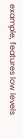example, features low levels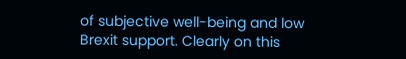of subjective well-being and low Brexit support. Clearly on this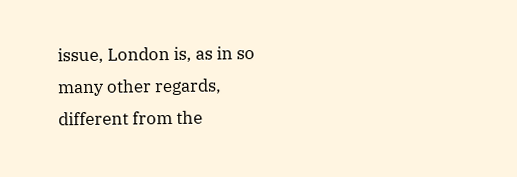issue, London is, as in so many other regards, different from the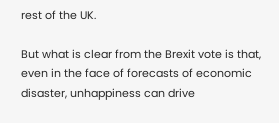rest of the UK.

But what is clear from the Brexit vote is that, even in the face of forecasts of economic disaster, unhappiness can drive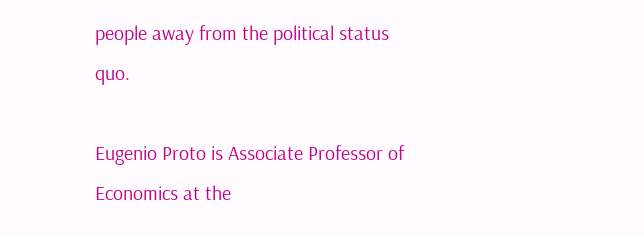people away from the political status quo.

Eugenio Proto is Associate Professor of Economics at the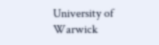University of Warwick